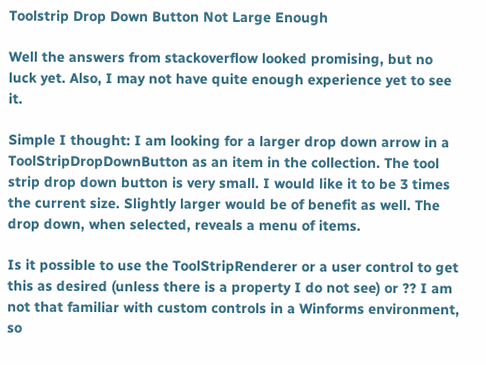Toolstrip Drop Down Button Not Large Enough

Well the answers from stackoverflow looked promising, but no luck yet. Also, I may not have quite enough experience yet to see it.

Simple I thought: I am looking for a larger drop down arrow in a ToolStripDropDownButton as an item in the collection. The tool strip drop down button is very small. I would like it to be 3 times the current size. Slightly larger would be of benefit as well. The drop down, when selected, reveals a menu of items.

Is it possible to use the ToolStripRenderer or a user control to get this as desired (unless there is a property I do not see) or ?? I am not that familiar with custom controls in a Winforms environment, so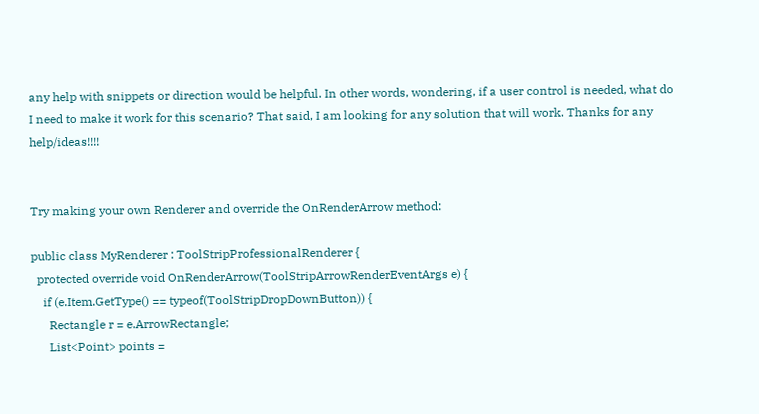any help with snippets or direction would be helpful. In other words, wondering, if a user control is needed, what do I need to make it work for this scenario? That said, I am looking for any solution that will work. Thanks for any help/ideas!!!!


Try making your own Renderer and override the OnRenderArrow method:

public class MyRenderer : ToolStripProfessionalRenderer {
  protected override void OnRenderArrow(ToolStripArrowRenderEventArgs e) {
    if (e.Item.GetType() == typeof(ToolStripDropDownButton)) {
      Rectangle r = e.ArrowRectangle;
      List<Point> points =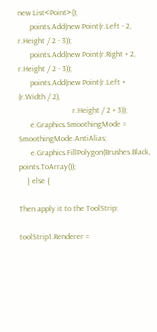new List<Point>();
      points.Add(new Point(r.Left - 2, r.Height / 2 - 3));
      points.Add(new Point(r.Right + 2, r.Height / 2 - 3));
      points.Add(new Point(r.Left + (r.Width / 2),
                           r.Height / 2 + 3));
      e.Graphics.SmoothingMode = SmoothingMode.AntiAlias;
      e.Graphics.FillPolygon(Brushes.Black, points.ToArray());
    } else {

Then apply it to the ToolStrip:

toolStrip1.Renderer =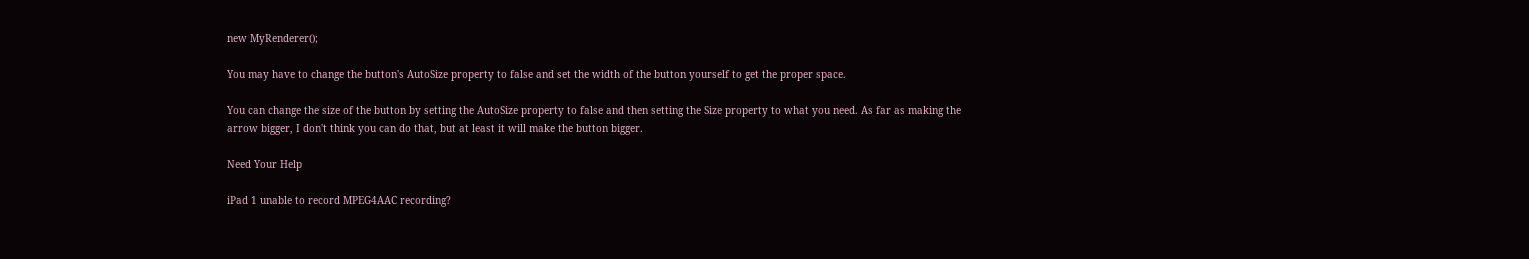new MyRenderer();

You may have to change the button's AutoSize property to false and set the width of the button yourself to get the proper space.

You can change the size of the button by setting the AutoSize property to false and then setting the Size property to what you need. As far as making the arrow bigger, I don't think you can do that, but at least it will make the button bigger.

Need Your Help

iPad 1 unable to record MPEG4AAC recording?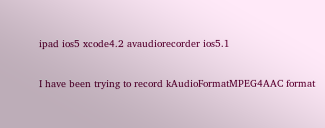ipad ios5 xcode4.2 avaudiorecorder ios5.1

I have been trying to record kAudioFormatMPEG4AAC format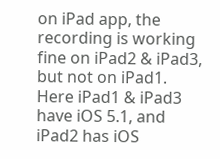on iPad app, the recording is working fine on iPad2 & iPad3, but not on iPad1. Here iPad1 & iPad3 have iOS 5.1, and iPad2 has iOS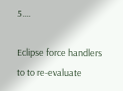5....

Eclipse force handlers to to re-evaluate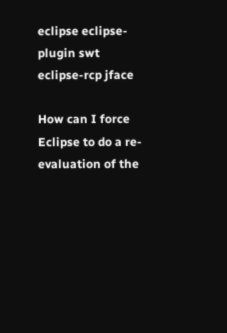eclipse eclipse-plugin swt eclipse-rcp jface

How can I force Eclipse to do a re-evaluation of the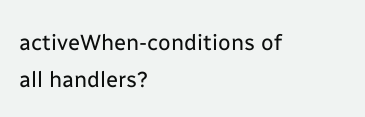activeWhen-conditions of all handlers?